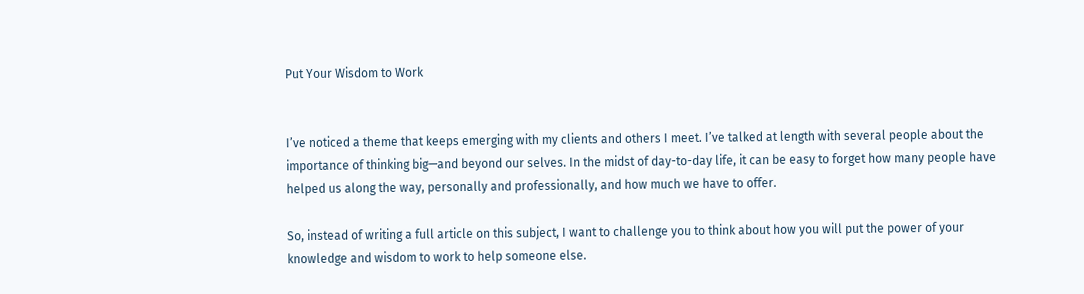Put Your Wisdom to Work


I’ve noticed a theme that keeps emerging with my clients and others I meet. I’ve talked at length with several people about the importance of thinking big—and beyond our selves. In the midst of day-to-day life, it can be easy to forget how many people have helped us along the way, personally and professionally, and how much we have to offer.

So, instead of writing a full article on this subject, I want to challenge you to think about how you will put the power of your knowledge and wisdom to work to help someone else.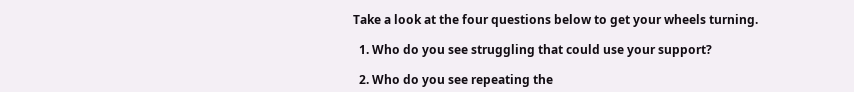Take a look at the four questions below to get your wheels turning.

  1. Who do you see struggling that could use your support?

  2. Who do you see repeating the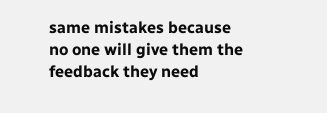same mistakes because no one will give them the feedback they need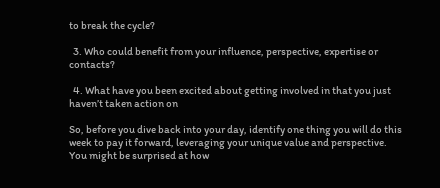to break the cycle?

  3. Who could benefit from your influence, perspective, expertise or contacts?

  4. What have you been excited about getting involved in that you just haven’t taken action on

So, before you dive back into your day, identify one thing you will do this week to pay it forward, leveraging your unique value and perspective. You might be surprised at how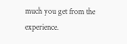much you get from the experience.